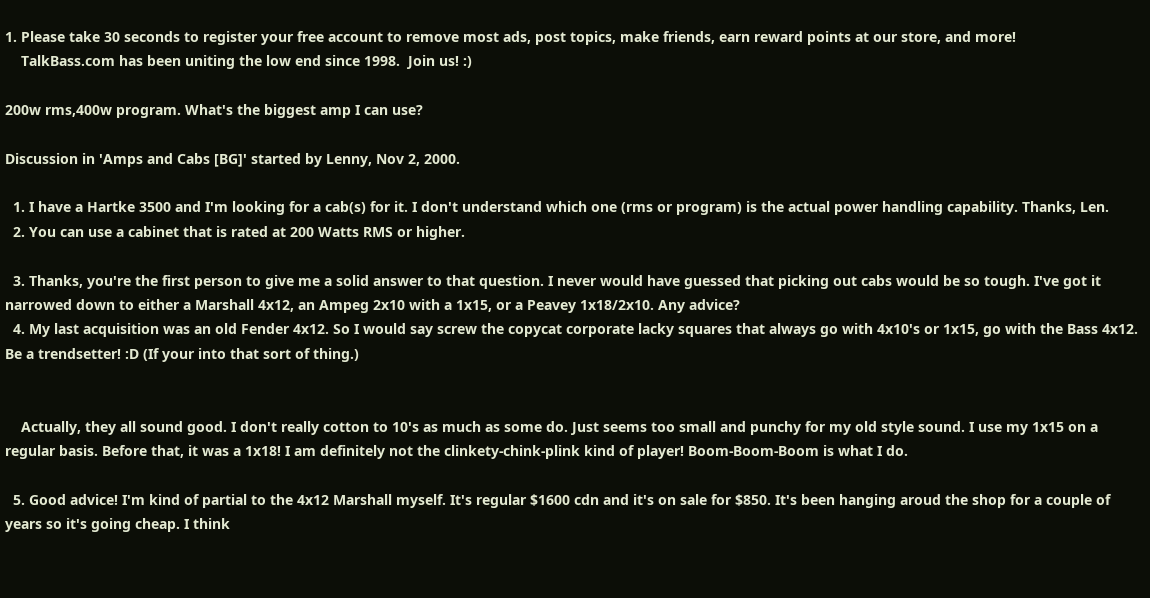1. Please take 30 seconds to register your free account to remove most ads, post topics, make friends, earn reward points at our store, and more!
    TalkBass.com has been uniting the low end since 1998.  Join us! :)

200w rms,400w program. What's the biggest amp I can use?

Discussion in 'Amps and Cabs [BG]' started by Lenny, Nov 2, 2000.

  1. I have a Hartke 3500 and I'm looking for a cab(s) for it. I don't understand which one (rms or program) is the actual power handling capability. Thanks, Len.
  2. You can use a cabinet that is rated at 200 Watts RMS or higher.

  3. Thanks, you're the first person to give me a solid answer to that question. I never would have guessed that picking out cabs would be so tough. I've got it narrowed down to either a Marshall 4x12, an Ampeg 2x10 with a 1x15, or a Peavey 1x18/2x10. Any advice?
  4. My last acquisition was an old Fender 4x12. So I would say screw the copycat corporate lacky squares that always go with 4x10's or 1x15, go with the Bass 4x12. Be a trendsetter! :D (If your into that sort of thing.)


    Actually, they all sound good. I don't really cotton to 10's as much as some do. Just seems too small and punchy for my old style sound. I use my 1x15 on a regular basis. Before that, it was a 1x18! I am definitely not the clinkety-chink-plink kind of player! Boom-Boom-Boom is what I do.

  5. Good advice! I'm kind of partial to the 4x12 Marshall myself. It's regular $1600 cdn and it's on sale for $850. It's been hanging aroud the shop for a couple of years so it's going cheap. I think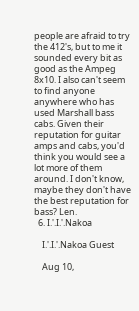people are afraid to try the 412's, but to me it sounded every bit as good as the Ampeg 8x10. I also can't seem to find anyone anywhere who has used Marshall bass cabs. Given their reputation for guitar amps and cabs, you'd think you would see a lot more of them around. I don't know, maybe they don't have the best reputation for bass? Len.
  6. I.'.I.'.Nakoa

    I.'.I.'.Nakoa Guest

    Aug 10,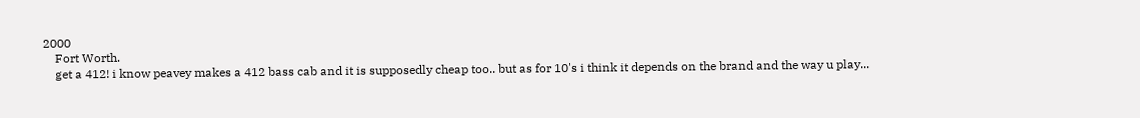2000
    Fort Worth.
    get a 412! i know peavey makes a 412 bass cab and it is supposedly cheap too.. but as for 10's i think it depends on the brand and the way u play...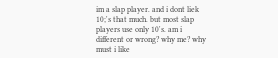im a slap player. and i dont liek 10;'s that much. but most slap players use only 10's. am i different or wrong? why me? why must i like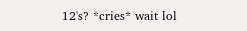12's? *cries* wait lol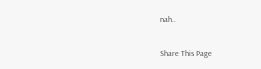nah..

Share This Page